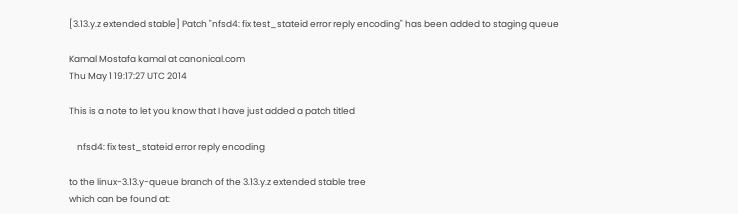[3.13.y.z extended stable] Patch "nfsd4: fix test_stateid error reply encoding" has been added to staging queue

Kamal Mostafa kamal at canonical.com
Thu May 1 19:17:27 UTC 2014

This is a note to let you know that I have just added a patch titled

    nfsd4: fix test_stateid error reply encoding

to the linux-3.13.y-queue branch of the 3.13.y.z extended stable tree
which can be found at: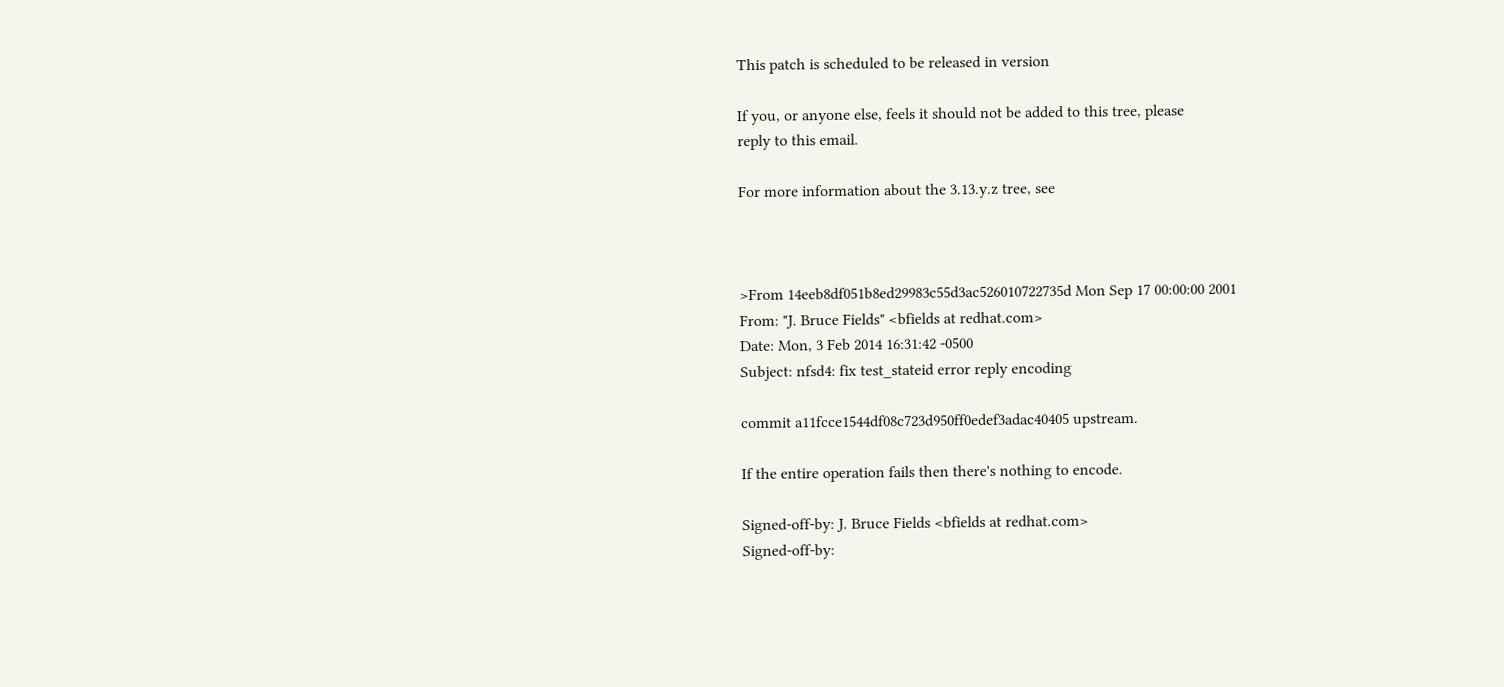This patch is scheduled to be released in version

If you, or anyone else, feels it should not be added to this tree, please
reply to this email.

For more information about the 3.13.y.z tree, see



>From 14eeb8df051b8ed29983c55d3ac526010722735d Mon Sep 17 00:00:00 2001
From: "J. Bruce Fields" <bfields at redhat.com>
Date: Mon, 3 Feb 2014 16:31:42 -0500
Subject: nfsd4: fix test_stateid error reply encoding

commit a11fcce1544df08c723d950ff0edef3adac40405 upstream.

If the entire operation fails then there's nothing to encode.

Signed-off-by: J. Bruce Fields <bfields at redhat.com>
Signed-off-by: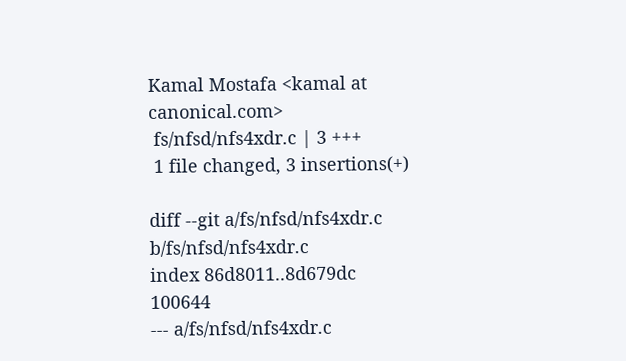Kamal Mostafa <kamal at canonical.com>
 fs/nfsd/nfs4xdr.c | 3 +++
 1 file changed, 3 insertions(+)

diff --git a/fs/nfsd/nfs4xdr.c b/fs/nfsd/nfs4xdr.c
index 86d8011..8d679dc 100644
--- a/fs/nfsd/nfs4xdr.c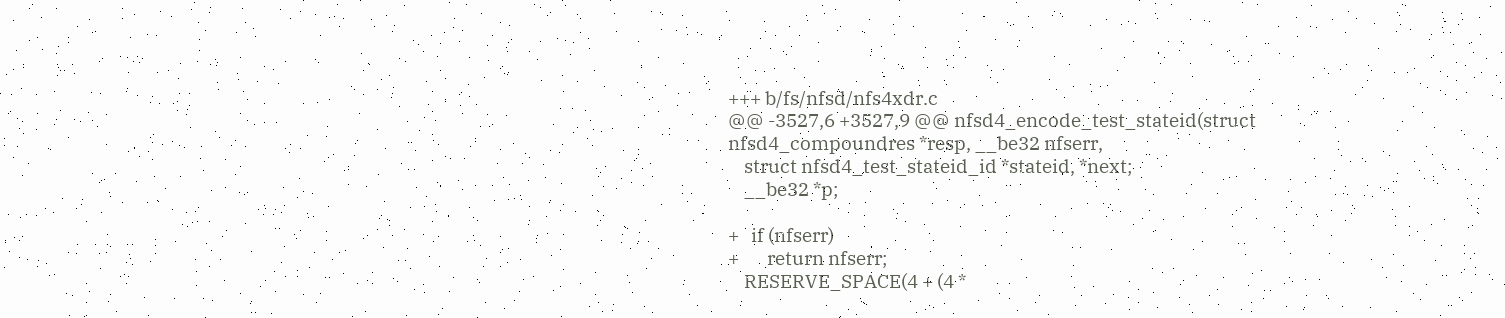+++ b/fs/nfsd/nfs4xdr.c
@@ -3527,6 +3527,9 @@ nfsd4_encode_test_stateid(struct nfsd4_compoundres *resp, __be32 nfserr,
    struct nfsd4_test_stateid_id *stateid, *next;
    __be32 *p;

+   if (nfserr)
+       return nfserr;
    RESERVE_SPACE(4 + (4 *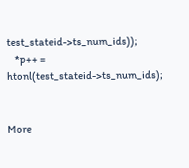test_stateid->ts_num_ids));
    *p++ = htonl(test_stateid->ts_num_ids);


More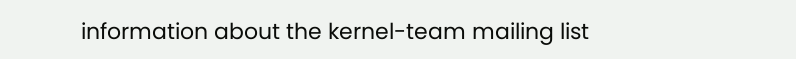information about the kernel-team mailing list